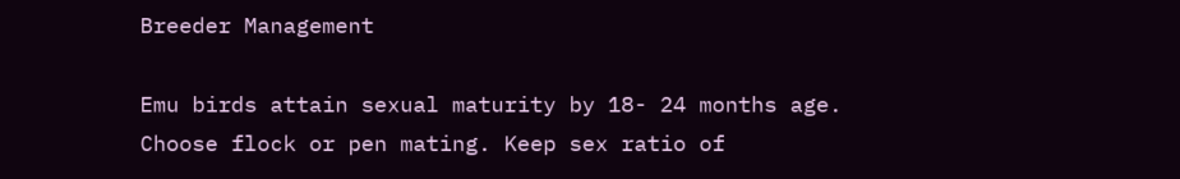Breeder Management

Emu birds attain sexual maturity by 18- 24 months age. Choose flock or pen mating. Keep sex ratio of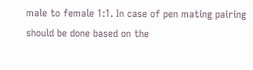male to female 1:1. In case of pen mating pairing should be done based on the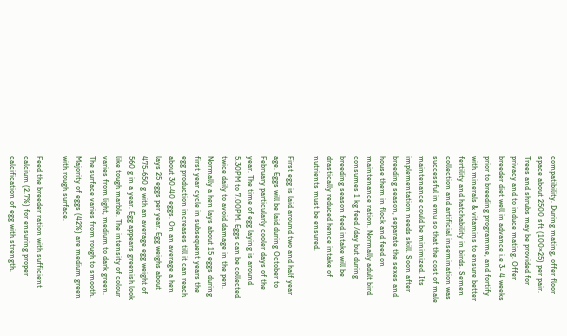compatibility. During mating, offer floor space about 2500 sft (100×25) per pair. Trees and shrubs may be provided for privacy and to induce mating. Offer breeder diet well in advance i.e 3- 4 weeks prior to breeding programme, and fortify with minerals & vitamins to ensure better fertility and hatchability in birds. Semen collection and artificial insemination was successful in emu so that the cost of male maintenance could be minimized. Its implementation needs skill. Soon after breeding season, separate the sexes and house them in flock and feed on maintenance ration. Normally adult bird consumes 1 kg feed /day but during breeding season feed intake will be drastically reduced hence intake of nutrients must be ensured.

First egg is laid around two and half year age. Eggs will be laid during October to February particularly cooler days of the year. The time of egg laying is around 5.30PM to 7.00PM. Eggs can be collected twice daily to avoid damage in the pen. Normally a hen lays about 15 eggs during first year cycle in subsequent years the egg production increases till it can reach about 30-40 eggs. On an average a hen lays 25 eggs per year. Egg weighs about 475-650 g with an average egg weight of 560 g in a year. Egg appears greenish look like tough marble. The intensity of colour varies from light, medium to dark green. The surface varies from rough to smooth. Majority of eggs (42%) are medium green with rough surface.

Feed the breeder ration with sufficient calcium (2.7%) for ensuring proper calcification of egg with strength.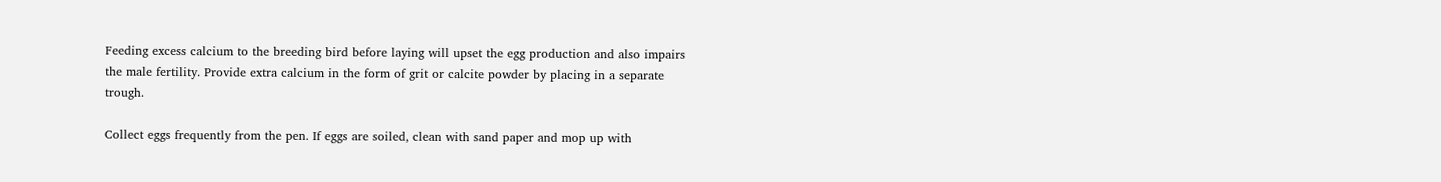Feeding excess calcium to the breeding bird before laying will upset the egg production and also impairs the male fertility. Provide extra calcium in the form of grit or calcite powder by placing in a separate trough.

Collect eggs frequently from the pen. If eggs are soiled, clean with sand paper and mop up with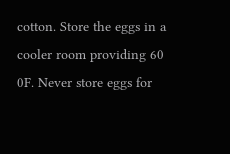cotton. Store the eggs in a cooler room providing 60 0F. Never store eggs for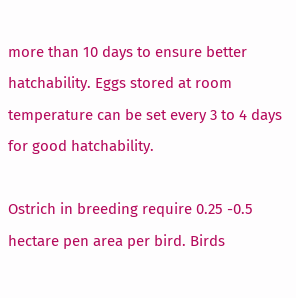more than 10 days to ensure better hatchability. Eggs stored at room temperature can be set every 3 to 4 days for good hatchability.

Ostrich in breeding require 0.25 -0.5 hectare pen area per bird. Birds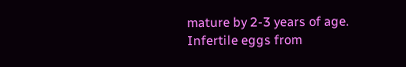mature by 2-3 years of age. Infertile eggs from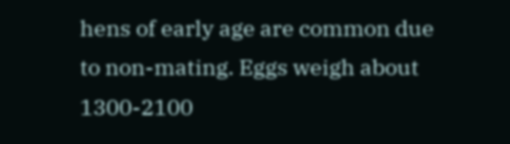hens of early age are common due to non-mating. Eggs weigh about 1300-2100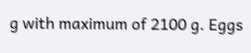g with maximum of 2100 g. Eggs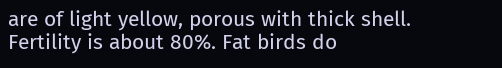are of light yellow, porous with thick shell. Fertility is about 80%. Fat birds do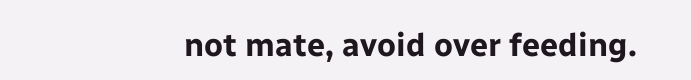not mate, avoid over feeding.